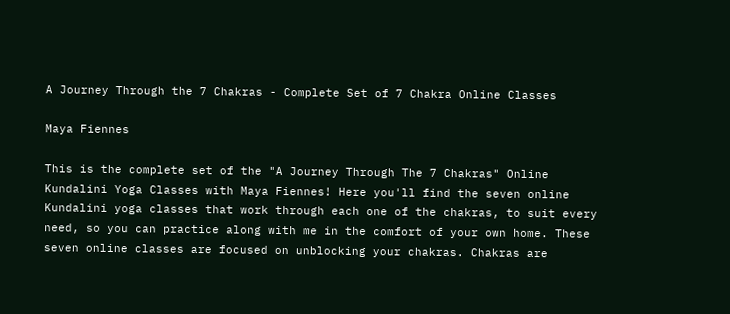A Journey Through the 7 Chakras - Complete Set of 7 Chakra Online Classes

Maya Fiennes

This is the complete set of the "A Journey Through The 7 Chakras" Online Kundalini Yoga Classes with Maya Fiennes! Here you'll find the seven online Kundalini yoga classes that work through each one of the chakras, to suit every need, so you can practice along with me in the comfort of your own home. These seven online classes are focused on unblocking your chakras. Chakras are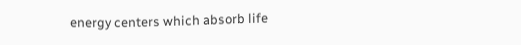energy centers which absorb life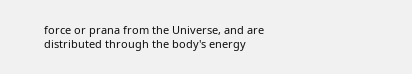force or prana from the Universe, and are distributed through the body's energy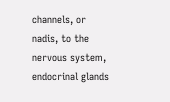channels, or nadis, to the nervous system, endocrinal glands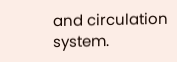and circulation system.